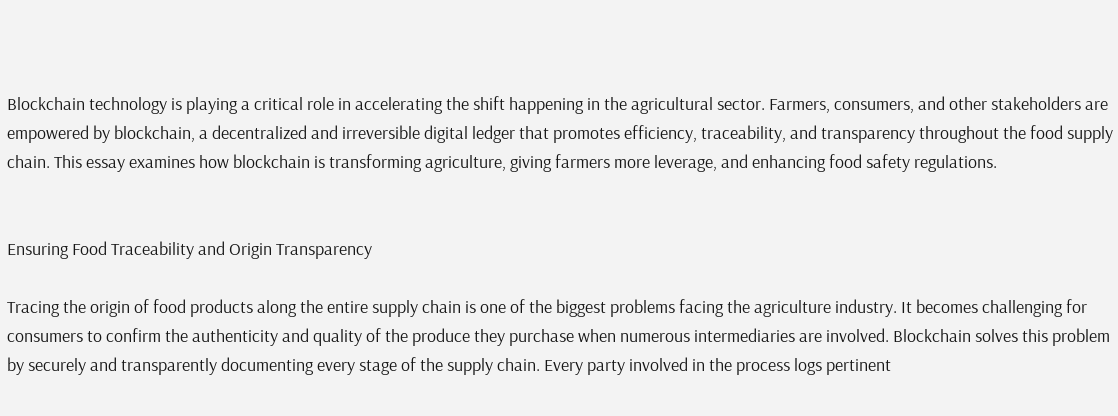Blockchain technology is playing a critical role in accelerating the shift happening in the agricultural sector. Farmers, consumers, and other stakeholders are empowered by blockchain, a decentralized and irreversible digital ledger that promotes efficiency, traceability, and transparency throughout the food supply chain. This essay examines how blockchain is transforming agriculture, giving farmers more leverage, and enhancing food safety regulations.


Ensuring Food Traceability and Origin Transparency

Tracing the origin of food products along the entire supply chain is one of the biggest problems facing the agriculture industry. It becomes challenging for consumers to confirm the authenticity and quality of the produce they purchase when numerous intermediaries are involved. Blockchain solves this problem by securely and transparently documenting every stage of the supply chain. Every party involved in the process logs pertinent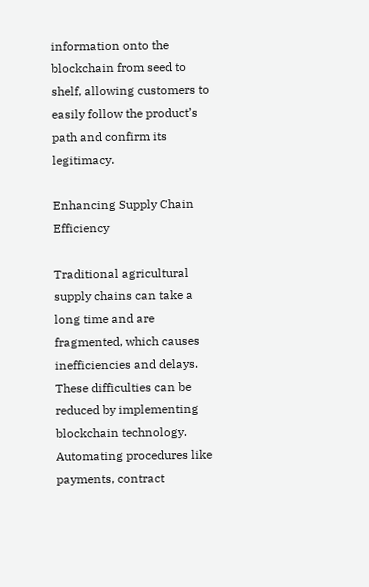information onto the blockchain from seed to shelf, allowing customers to easily follow the product’s path and confirm its legitimacy.

Enhancing Supply Chain Efficiency

Traditional agricultural supply chains can take a long time and are fragmented, which causes inefficiencies and delays. These difficulties can be reduced by implementing blockchain technology. Automating procedures like payments, contract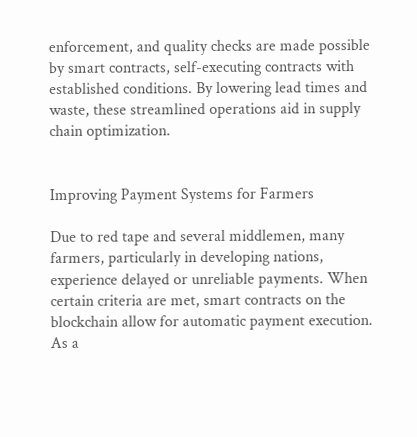enforcement, and quality checks are made possible by smart contracts, self-executing contracts with established conditions. By lowering lead times and waste, these streamlined operations aid in supply chain optimization.


Improving Payment Systems for Farmers

Due to red tape and several middlemen, many farmers, particularly in developing nations, experience delayed or unreliable payments. When certain criteria are met, smart contracts on the blockchain allow for automatic payment execution. As a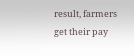result, farmers get their pay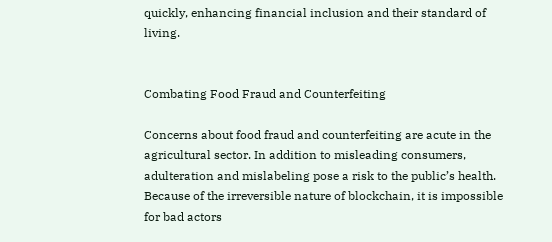quickly, enhancing financial inclusion and their standard of living.


Combating Food Fraud and Counterfeiting

Concerns about food fraud and counterfeiting are acute in the agricultural sector. In addition to misleading consumers, adulteration and mislabeling pose a risk to the public’s health. Because of the irreversible nature of blockchain, it is impossible for bad actors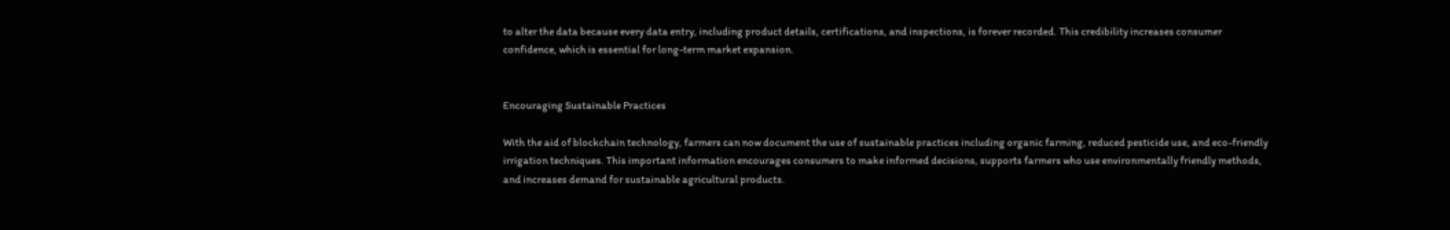to alter the data because every data entry, including product details, certifications, and inspections, is forever recorded. This credibility increases consumer confidence, which is essential for long-term market expansion.


Encouraging Sustainable Practices

With the aid of blockchain technology, farmers can now document the use of sustainable practices including organic farming, reduced pesticide use, and eco-friendly irrigation techniques. This important information encourages consumers to make informed decisions, supports farmers who use environmentally friendly methods, and increases demand for sustainable agricultural products.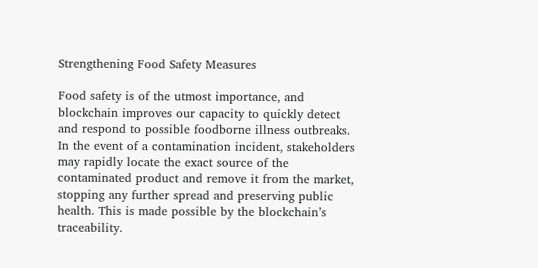Strengthening Food Safety Measures

Food safety is of the utmost importance, and blockchain improves our capacity to quickly detect and respond to possible foodborne illness outbreaks. In the event of a contamination incident, stakeholders may rapidly locate the exact source of the contaminated product and remove it from the market, stopping any further spread and preserving public health. This is made possible by the blockchain’s traceability.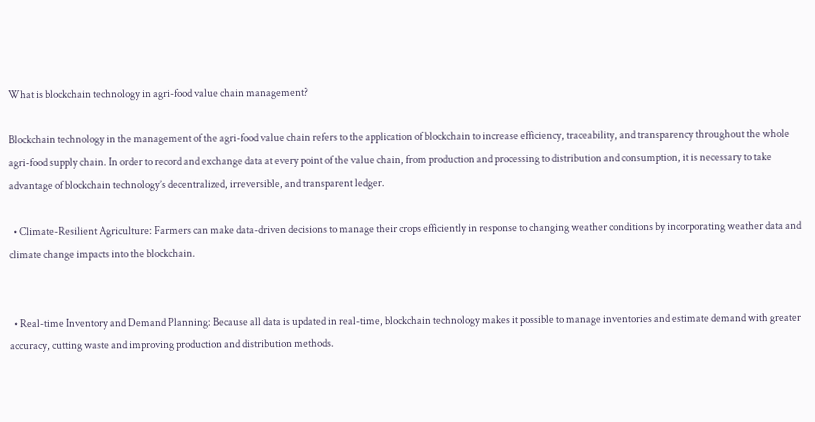What is blockchain technology in agri-food value chain management?

Blockchain technology in the management of the agri-food value chain refers to the application of blockchain to increase efficiency, traceability, and transparency throughout the whole agri-food supply chain. In order to record and exchange data at every point of the value chain, from production and processing to distribution and consumption, it is necessary to take advantage of blockchain technology’s decentralized, irreversible, and transparent ledger.

  • Climate-Resilient Agriculture: Farmers can make data-driven decisions to manage their crops efficiently in response to changing weather conditions by incorporating weather data and climate change impacts into the blockchain.


  • Real-time Inventory and Demand Planning: Because all data is updated in real-time, blockchain technology makes it possible to manage inventories and estimate demand with greater accuracy, cutting waste and improving production and distribution methods.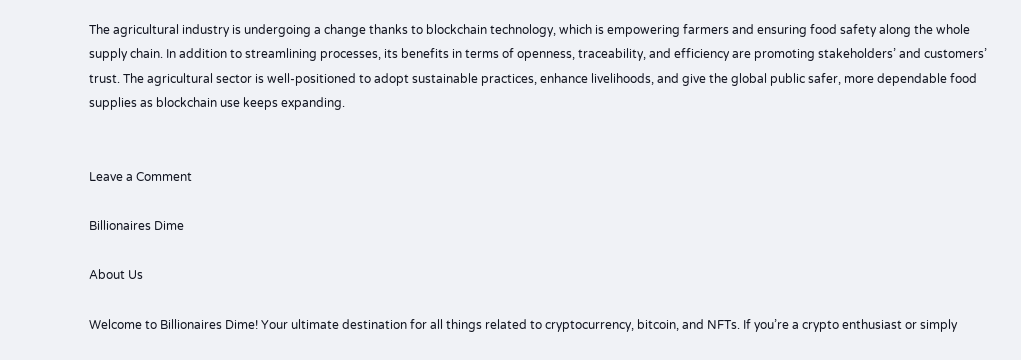The agricultural industry is undergoing a change thanks to blockchain technology, which is empowering farmers and ensuring food safety along the whole supply chain. In addition to streamlining processes, its benefits in terms of openness, traceability, and efficiency are promoting stakeholders’ and customers’ trust. The agricultural sector is well-positioned to adopt sustainable practices, enhance livelihoods, and give the global public safer, more dependable food supplies as blockchain use keeps expanding.


Leave a Comment

Billionaires Dime

About Us

Welcome to Billionaires Dime! Your ultimate destination for all things related to cryptocurrency, bitcoin, and NFTs. If you’re a crypto enthusiast or simply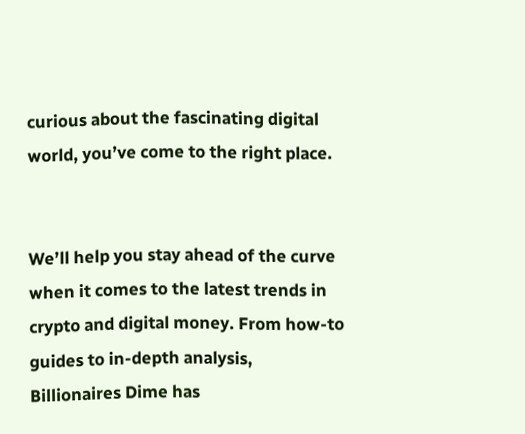curious about the fascinating digital world, you’ve come to the right place.


We’ll help you stay ahead of the curve when it comes to the latest trends in crypto and digital money. From how-to guides to in-depth analysis, Billionaires Dime has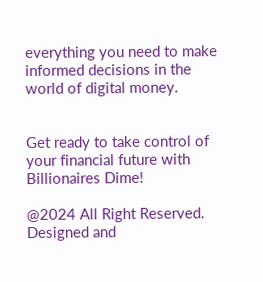everything you need to make informed decisions in the world of digital money.


Get ready to take control of your financial future with Billionaires Dime!

@2024 All Right Reserved. Designed and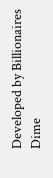Developed by Billionaires Dime